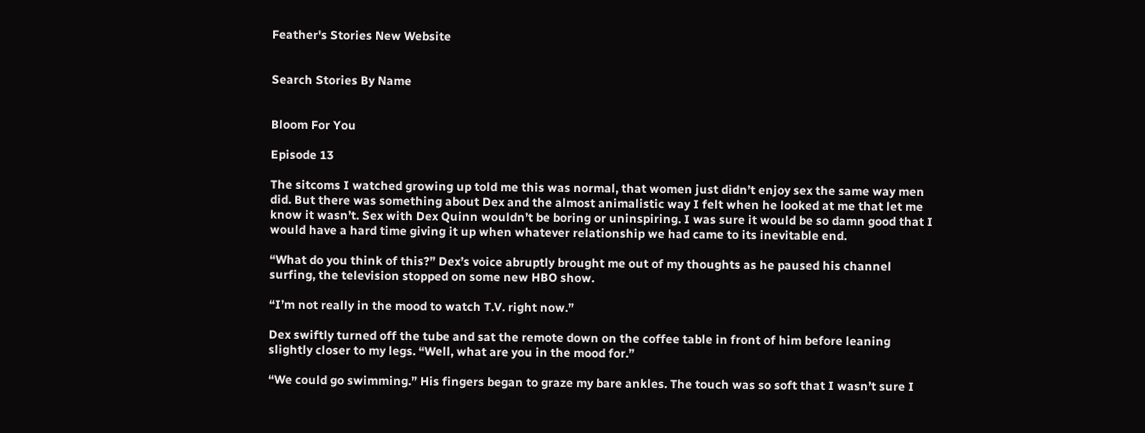Feather's Stories New Website


Search Stories By Name


Bloom For You

Episode 13

The sitcoms I watched growing up told me this was normal, that women just didn’t enjoy sex the same way men did. But there was something about Dex and the almost animalistic way I felt when he looked at me that let me know it wasn’t. Sex with Dex Quinn wouldn’t be boring or uninspiring. I was sure it would be so damn good that I would have a hard time giving it up when whatever relationship we had came to its inevitable end.

“What do you think of this?” Dex’s voice abruptly brought me out of my thoughts as he paused his channel surfing, the television stopped on some new HBO show.

“I’m not really in the mood to watch T.V. right now.”

Dex swiftly turned off the tube and sat the remote down on the coffee table in front of him before leaning slightly closer to my legs. “Well, what are you in the mood for.”

“We could go swimming.” His fingers began to graze my bare ankles. The touch was so soft that I wasn’t sure I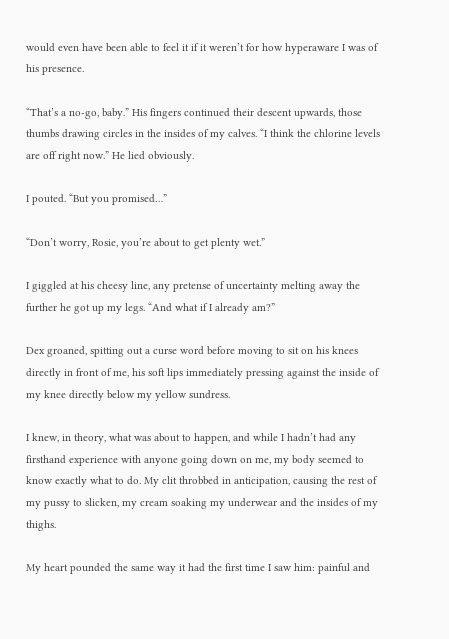would even have been able to feel it if it weren’t for how hyperaware I was of his presence.

“That’s a no-go, baby.” His fingers continued their descent upwards, those thumbs drawing circles in the insides of my calves. “I think the chlorine levels are off right now.” He lied obviously.

I pouted. “But you promised…”

“Don’t worry, Rosie, you’re about to get plenty wet.”

I giggled at his cheesy line, any pretense of uncertainty melting away the further he got up my legs. “And what if I already am?”

Dex groaned, spitting out a curse word before moving to sit on his knees directly in front of me, his soft lips immediately pressing against the inside of my knee directly below my yellow sundress.

I knew, in theory, what was about to happen, and while I hadn’t had any firsthand experience with anyone going down on me, my body seemed to know exactly what to do. My clit throbbed in anticipation, causing the rest of my pussy to slicken, my cream soaking my underwear and the insides of my thighs.

My heart pounded the same way it had the first time I saw him: painful and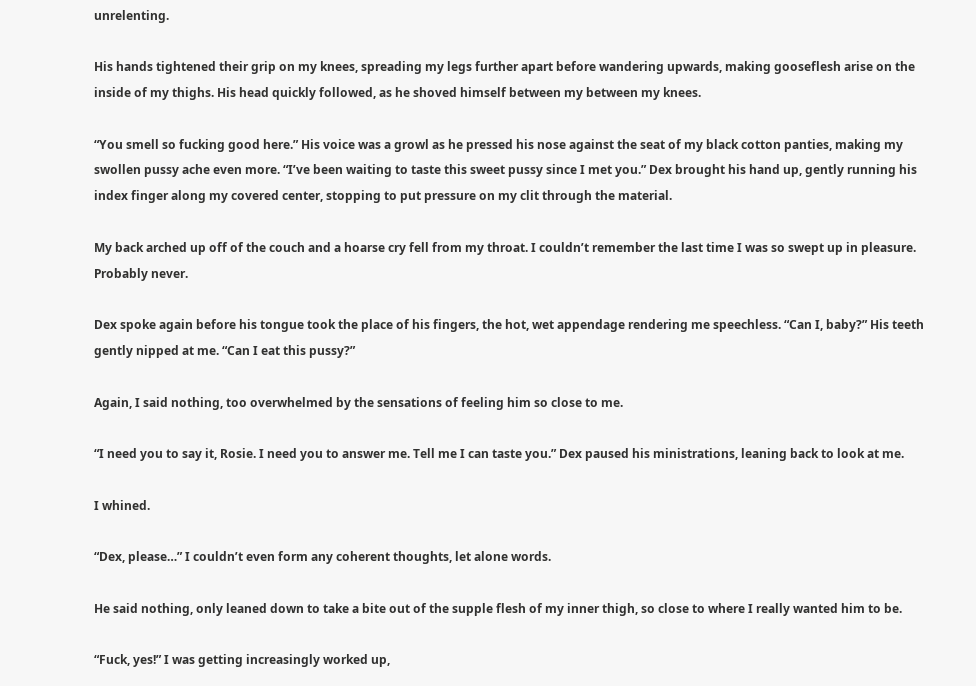unrelenting.

His hands tightened their grip on my knees, spreading my legs further apart before wandering upwards, making gooseflesh arise on the inside of my thighs. His head quickly followed, as he shoved himself between my between my knees.

“You smell so fucking good here.” His voice was a growl as he pressed his nose against the seat of my black cotton panties, making my swollen pussy ache even more. “I’ve been waiting to taste this sweet pussy since I met you.” Dex brought his hand up, gently running his index finger along my covered center, stopping to put pressure on my clit through the material.

My back arched up off of the couch and a hoarse cry fell from my throat. I couldn’t remember the last time I was so swept up in pleasure. Probably never.

Dex spoke again before his tongue took the place of his fingers, the hot, wet appendage rendering me speechless. “Can I, baby?” His teeth gently nipped at me. “Can I eat this pussy?”

Again, I said nothing, too overwhelmed by the sensations of feeling him so close to me.

“I need you to say it, Rosie. I need you to answer me. Tell me I can taste you.” Dex paused his ministrations, leaning back to look at me.

I whined.

“Dex, please…” I couldn’t even form any coherent thoughts, let alone words.

He said nothing, only leaned down to take a bite out of the supple flesh of my inner thigh, so close to where I really wanted him to be.

“Fuck, yes!” I was getting increasingly worked up,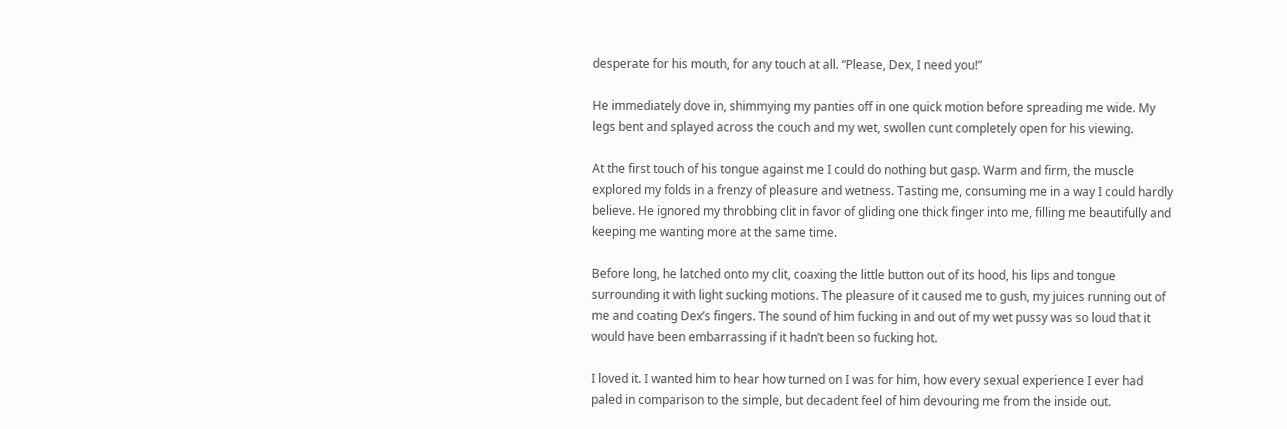desperate for his mouth, for any touch at all. “Please, Dex, I need you!”

He immediately dove in, shimmying my panties off in one quick motion before spreading me wide. My legs bent and splayed across the couch and my wet, swollen cunt completely open for his viewing.

At the first touch of his tongue against me I could do nothing but gasp. Warm and firm, the muscle explored my folds in a frenzy of pleasure and wetness. Tasting me, consuming me in a way I could hardly believe. He ignored my throbbing clit in favor of gliding one thick finger into me, filling me beautifully and keeping me wanting more at the same time.

Before long, he latched onto my clit, coaxing the little button out of its hood, his lips and tongue surrounding it with light sucking motions. The pleasure of it caused me to gush, my juices running out of me and coating Dex’s fingers. The sound of him fucking in and out of my wet pussy was so loud that it would have been embarrassing if it hadn’t been so fucking hot.

I loved it. I wanted him to hear how turned on I was for him, how every sexual experience I ever had paled in comparison to the simple, but decadent feel of him devouring me from the inside out.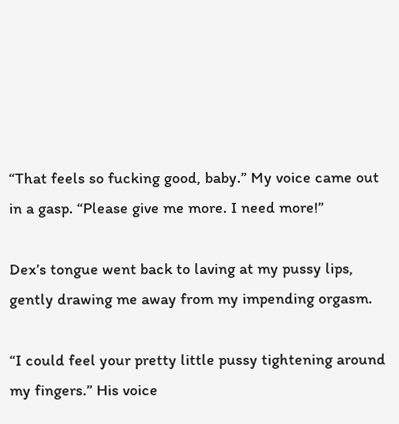“That feels so fucking good, baby.” My voice came out in a gasp. “Please give me more. I need more!”

Dex’s tongue went back to laving at my pussy lips, gently drawing me away from my impending orgasm.

“I could feel your pretty little pussy tightening around my fingers.” His voice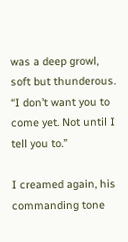was a deep growl, soft but thunderous. “I don’t want you to come yet. Not until I tell you to.”

I creamed again, his commanding tone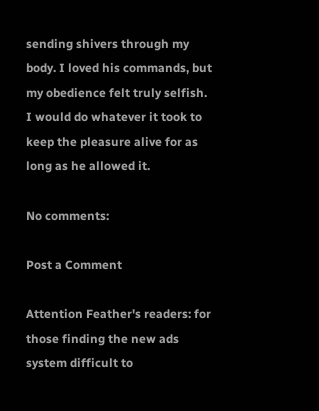sending shivers through my body. I loved his commands, but my obedience felt truly selfish. I would do whatever it took to keep the pleasure alive for as long as he allowed it.

No comments:

Post a Comment

Attention Feather's readers: for those finding the new ads system difficult to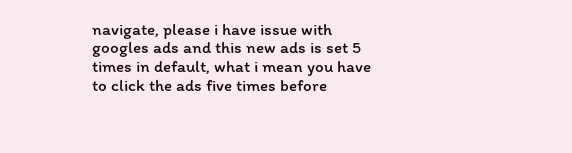navigate, please i have issue with googles ads and this new ads is set 5 times in default, what i mean you have to click the ads five times before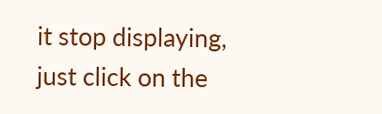it stop displaying, just click on the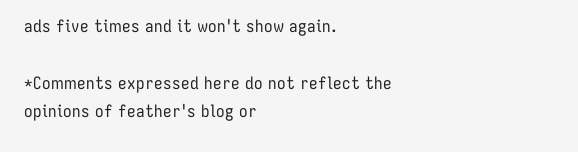ads five times and it won't show again.

*Comments expressed here do not reflect the opinions of feather's blog or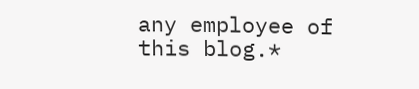any employee of this blog.*